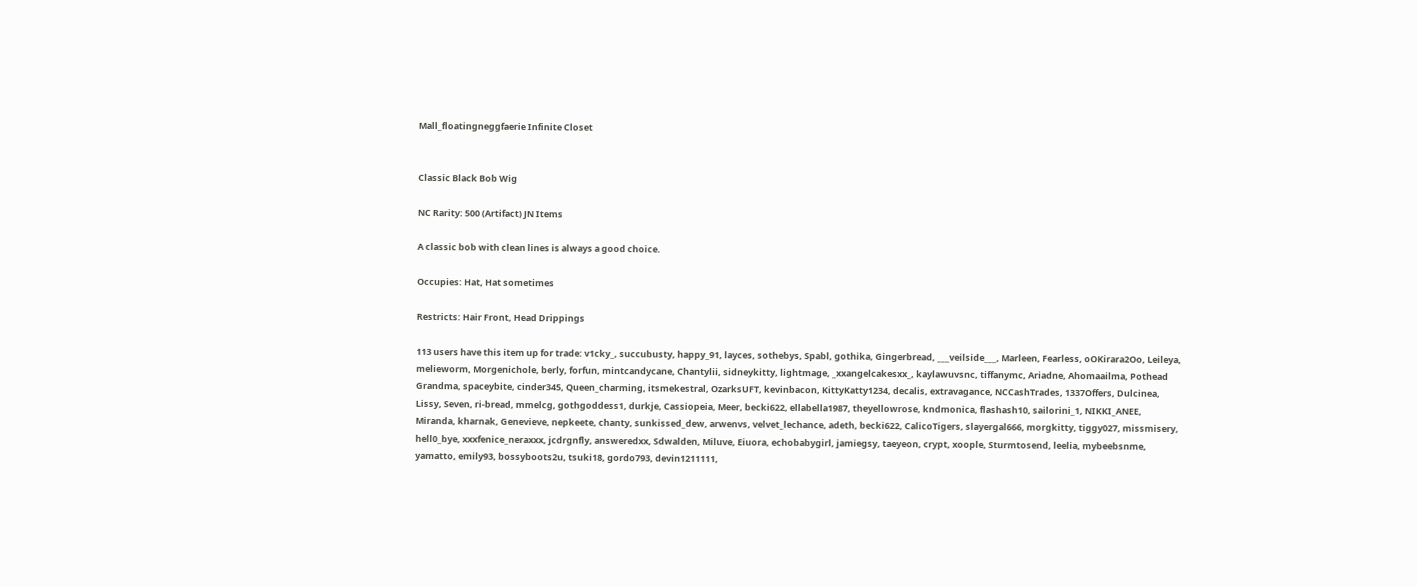Mall_floatingneggfaerie Infinite Closet


Classic Black Bob Wig

NC Rarity: 500 (Artifact) JN Items

A classic bob with clean lines is always a good choice.

Occupies: Hat, Hat sometimes

Restricts: Hair Front, Head Drippings

113 users have this item up for trade: v1cky_, succubusty, happy_91, layces, sothebys, Spabl, gothika, Gingerbread, ___veilside___, Marleen, Fearless, oOKirara2Oo, Leileya, melieworm, Morgenichole, berly, forfun, mintcandycane, Chantylii, sidneykitty, lightmage, _xxangelcakesxx_, kaylawuvsnc, tiffanymc, Ariadne, Ahomaailma, Pothead Grandma, spaceybite, cinder345, Queen_charming, itsmekestral, OzarksUFT, kevinbacon, KittyKatty1234, decalis, extravagance, NCCashTrades, 1337Offers, Dulcinea, Lissy, Seven, ri-bread, mmelcg, gothgoddess1, durkje, Cassiopeia, Meer, becki622, ellabella1987, theyellowrose, kndmonica, flashash10, sailorini_1, NIKKI_ANEE, Miranda, kharnak, Genevieve, nepkeete, chanty, sunkissed_dew, arwenvs, velvet_lechance, adeth, becki622, CalicoTigers, slayergal666, morgkitty, tiggy027, missmisery, hell0_bye, xxxfenice_neraxxx, jcdrgnfly, answeredxx, Sdwalden, Miluve, Eiuora, echobabygirl, jamiegsy, taeyeon, crypt, xoople, Sturmtosend, leelia, mybeebsnme, yamatto, emily93, bossyboots2u, tsuki18, gordo793, devin1211111,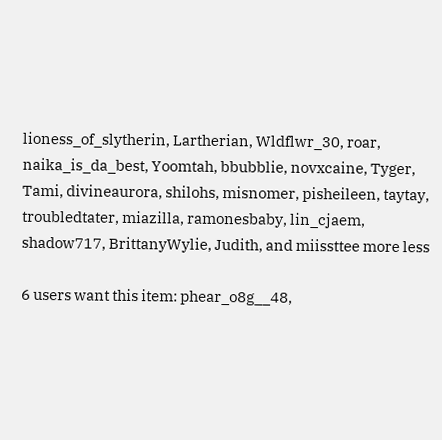lioness_of_slytherin, Lartherian, Wldflwr_30, roar, naika_is_da_best, Yoomtah, bbubblie, novxcaine, Tyger, Tami, divineaurora, shilohs, misnomer, pisheileen, taytay, troubledtater, miazilla, ramonesbaby, lin_cjaem, shadow717, BrittanyWylie, Judith, and miissttee more less

6 users want this item: phear_o8g__48,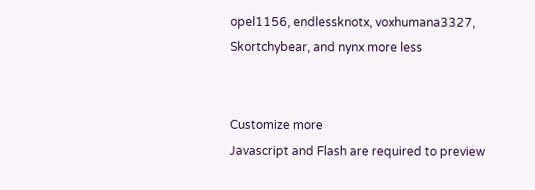opel1156, endlessknotx, voxhumana3327, Skortchybear, and nynx more less


Customize more
Javascript and Flash are required to preview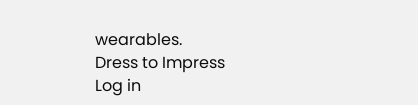wearables.
Dress to Impress
Log in